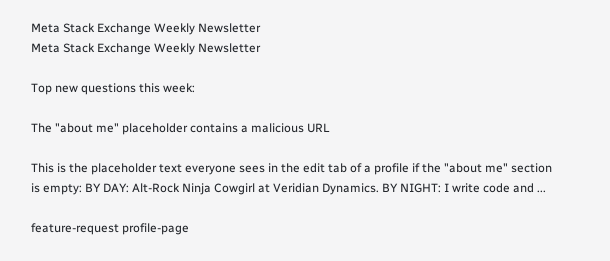Meta Stack Exchange Weekly Newsletter
Meta Stack Exchange Weekly Newsletter

Top new questions this week:

The "about me" placeholder contains a malicious URL

This is the placeholder text everyone sees in the edit tab of a profile if the "about me" section is empty: BY DAY: Alt-Rock Ninja Cowgirl at Veridian Dynamics. BY NIGHT: I write code and ...

feature-request profile-page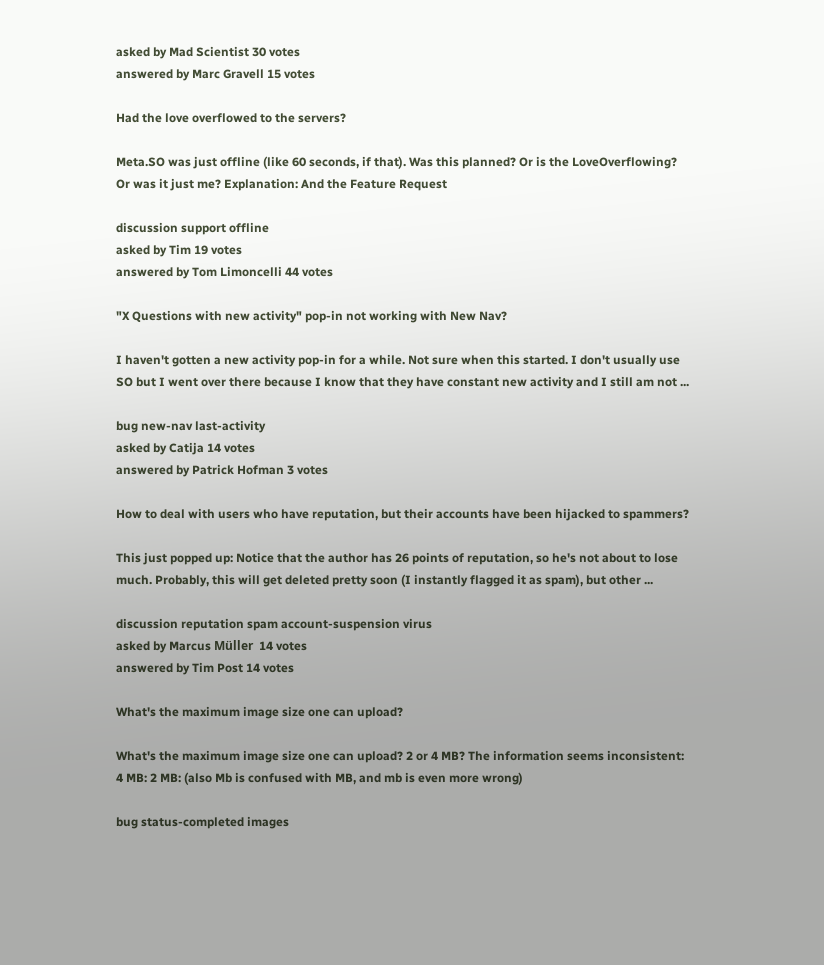asked by Mad Scientist 30 votes
answered by Marc Gravell 15 votes

Had the love overflowed to the servers?

Meta.SO was just offline (like 60 seconds, if that). Was this planned? Or is the LoveOverflowing? Or was it just me? Explanation: And the Feature Request

discussion support offline
asked by Tim 19 votes
answered by Tom Limoncelli 44 votes

"X Questions with new activity" pop-in not working with New Nav?

I haven't gotten a new activity pop-in for a while. Not sure when this started. I don't usually use SO but I went over there because I know that they have constant new activity and I still am not ...

bug new-nav last-activity
asked by Catija 14 votes
answered by Patrick Hofman 3 votes

How to deal with users who have reputation, but their accounts have been hijacked to spammers?

This just popped up: Notice that the author has 26 points of reputation, so he's not about to lose much. Probably, this will get deleted pretty soon (I instantly flagged it as spam), but other ...

discussion reputation spam account-suspension virus
asked by Marcus Müller  14 votes
answered by Tim Post 14 votes

What's the maximum image size one can upload?

What's the maximum image size one can upload? 2 or 4 MB? The information seems inconsistent: 4 MB: 2 MB: (also Mb is confused with MB, and mb is even more wrong)

bug status-completed images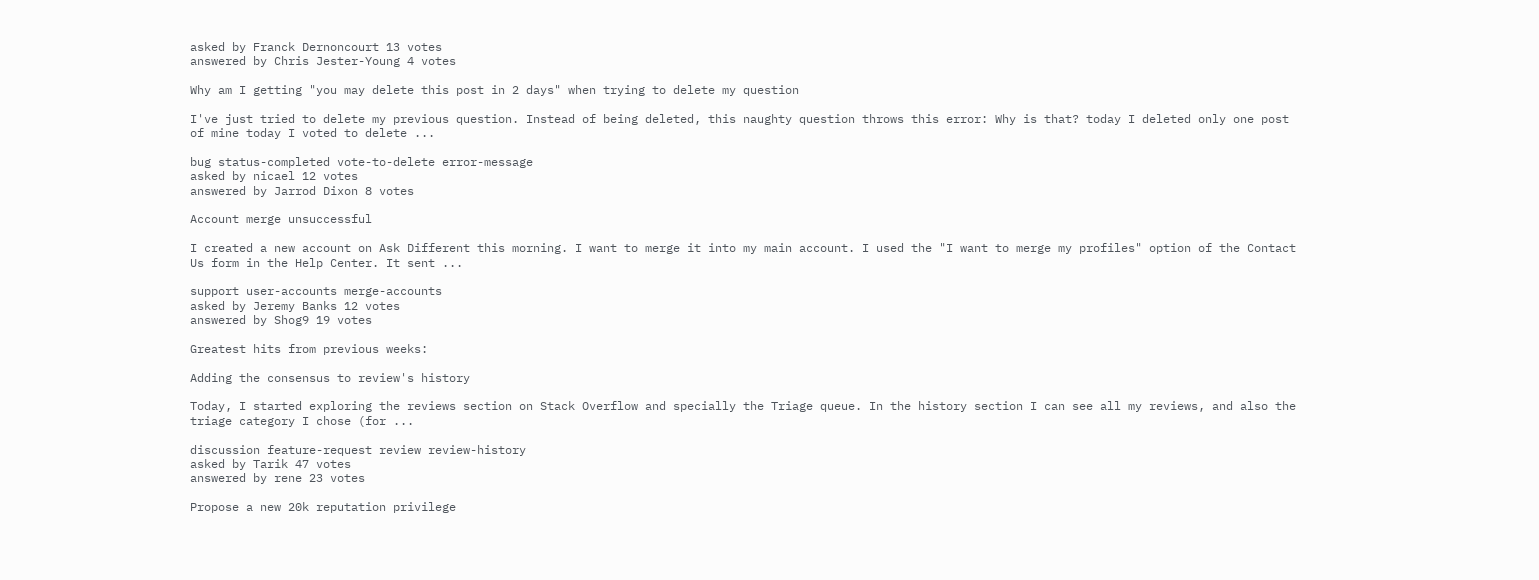asked by Franck Dernoncourt 13 votes
answered by Chris Jester-Young 4 votes

Why am I getting "you may delete this post in 2 days" when trying to delete my question

I've just tried to delete my previous question. Instead of being deleted, this naughty question throws this error: Why is that? today I deleted only one post of mine today I voted to delete ...

bug status-completed vote-to-delete error-message
asked by nicael 12 votes
answered by Jarrod Dixon 8 votes

Account merge unsuccessful

I created a new account on Ask Different this morning. I want to merge it into my main account. I used the "I want to merge my profiles" option of the Contact Us form in the Help Center. It sent ...

support user-accounts merge-accounts
asked by Jeremy Banks 12 votes
answered by Shog9 19 votes

Greatest hits from previous weeks:

Adding the consensus to review's history

Today, I started exploring the reviews section on Stack Overflow and specially the Triage queue. In the history section I can see all my reviews, and also the triage category I chose (for ...

discussion feature-request review review-history
asked by Tarik 47 votes
answered by rene 23 votes

Propose a new 20k reputation privilege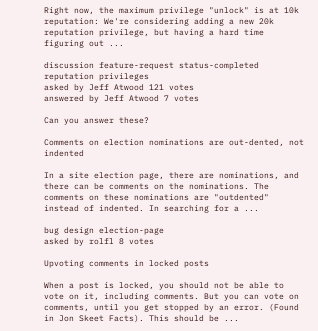Right now, the maximum privilege "unlock" is at 10k reputation: We're considering adding a new 20k reputation privilege, but having a hard time figuring out ...

discussion feature-request status-completed reputation privileges
asked by Jeff Atwood 121 votes
answered by Jeff Atwood 7 votes

Can you answer these?

Comments on election nominations are out-dented, not indented

In a site election page, there are nominations, and there can be comments on the nominations. The comments on these nominations are "outdented" instead of indented. In searching for a ...

bug design election-page
asked by rolfl 8 votes

Upvoting comments in locked posts

When a post is locked, you should not be able to vote on it, including comments. But you can vote on comments, until you get stopped by an error. (Found in Jon Skeet Facts). This should be ...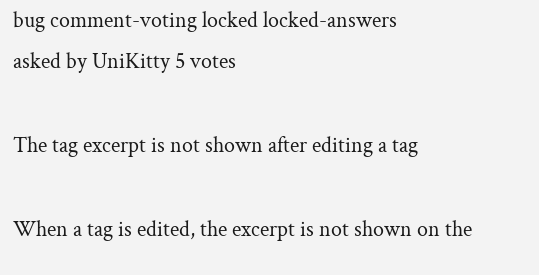bug comment-voting locked locked-answers
asked by UniKitty 5 votes

The tag excerpt is not shown after editing a tag

When a tag is edited, the excerpt is not shown on the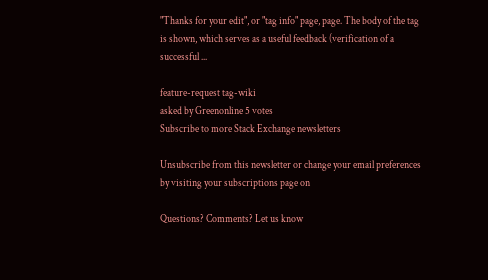"Thanks for your edit", or "tag info" page, page. The body of the tag is shown, which serves as a useful feedback (verification of a successful ...

feature-request tag-wiki
asked by Greenonline 5 votes
Subscribe to more Stack Exchange newsletters

Unsubscribe from this newsletter or change your email preferences by visiting your subscriptions page on

Questions? Comments? Let us know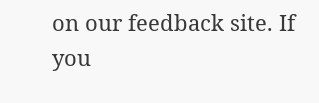on our feedback site. If you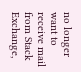no longer want to receive mail from Stack Exchange,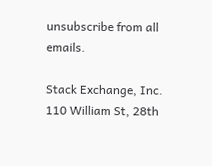unsubscribe from all emails.

Stack Exchange, Inc. 110 William St, 28th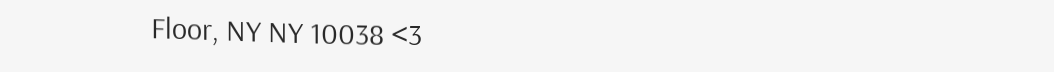Floor, NY NY 10038 <3